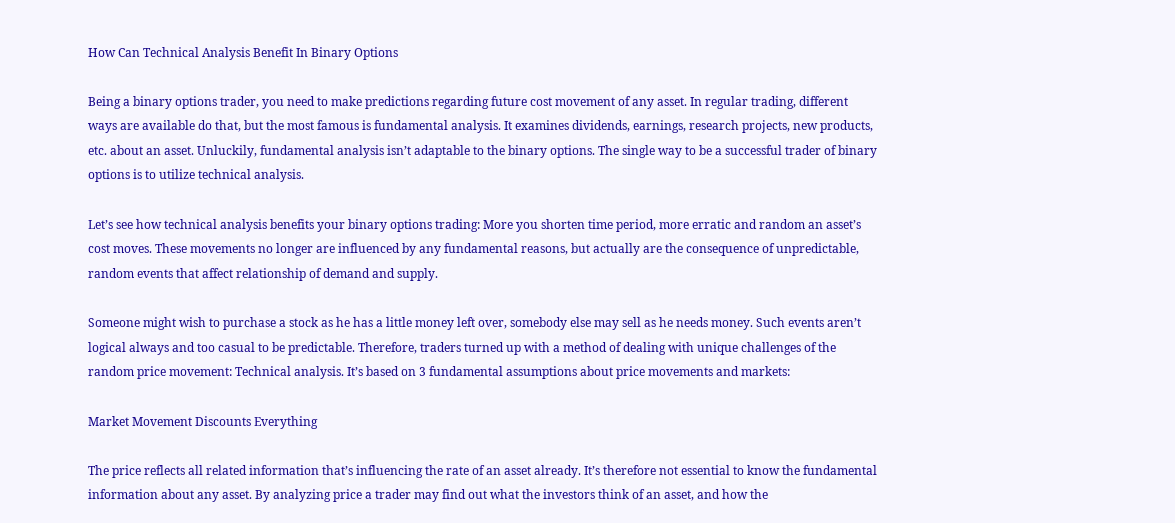How Can Technical Analysis Benefit In Binary Options

Being a binary options trader, you need to make predictions regarding future cost movement of any asset. In regular trading, different ways are available do that, but the most famous is fundamental analysis. It examines dividends, earnings, research projects, new products, etc. about an asset. Unluckily, fundamental analysis isn’t adaptable to the binary options. The single way to be a successful trader of binary options is to utilize technical analysis.

Let’s see how technical analysis benefits your binary options trading: More you shorten time period, more erratic and random an asset’s cost moves. These movements no longer are influenced by any fundamental reasons, but actually are the consequence of unpredictable, random events that affect relationship of demand and supply.

Someone might wish to purchase a stock as he has a little money left over, somebody else may sell as he needs money. Such events aren’t logical always and too casual to be predictable. Therefore, traders turned up with a method of dealing with unique challenges of the random price movement: Technical analysis. It’s based on 3 fundamental assumptions about price movements and markets:

Market Movement Discounts Everything

The price reflects all related information that’s influencing the rate of an asset already. It’s therefore not essential to know the fundamental information about any asset. By analyzing price a trader may find out what the investors think of an asset, and how the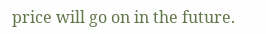price will go on in the future.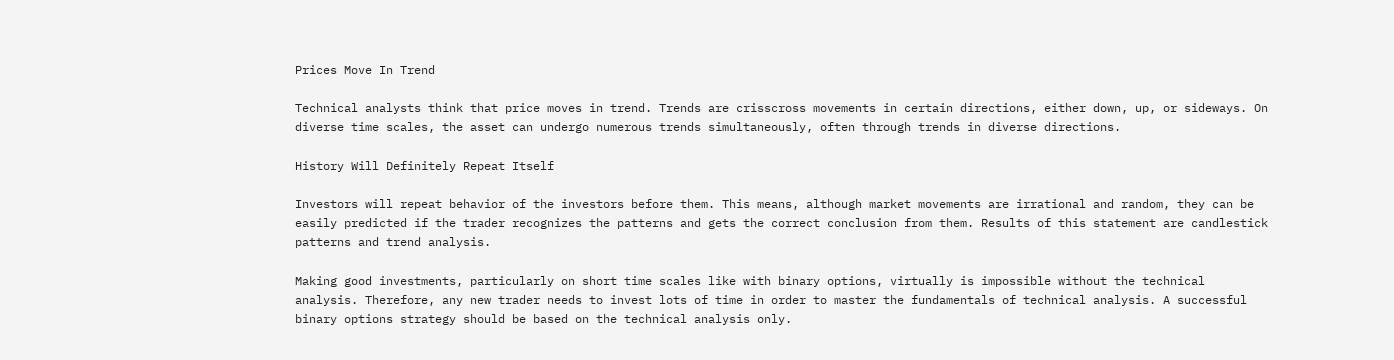Prices Move In Trend

Technical analysts think that price moves in trend. Trends are crisscross movements in certain directions, either down, up, or sideways. On diverse time scales, the asset can undergo numerous trends simultaneously, often through trends in diverse directions.

History Will Definitely Repeat Itself

Investors will repeat behavior of the investors before them. This means, although market movements are irrational and random, they can be easily predicted if the trader recognizes the patterns and gets the correct conclusion from them. Results of this statement are candlestick patterns and trend analysis.

Making good investments, particularly on short time scales like with binary options, virtually is impossible without the technical analysis. Therefore, any new trader needs to invest lots of time in order to master the fundamentals of technical analysis. A successful binary options strategy should be based on the technical analysis only.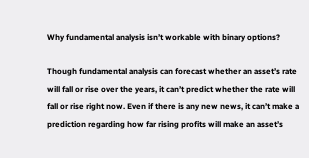Why fundamental analysis isn’t workable with binary options?

Though fundamental analysis can forecast whether an asset’s rate will fall or rise over the years, it can’t predict whether the rate will fall or rise right now. Even if there is any new news, it can’t make a prediction regarding how far rising profits will make an asset’s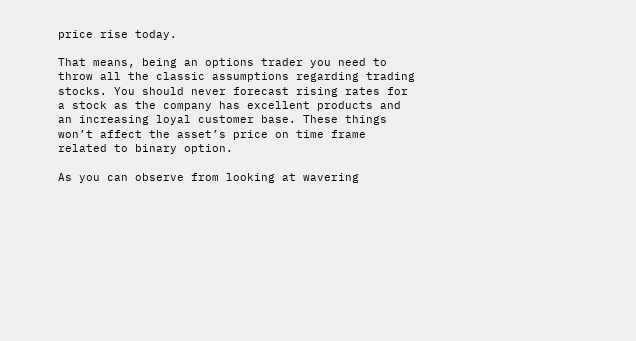price rise today.

That means, being an options trader you need to throw all the classic assumptions regarding trading stocks. You should never forecast rising rates for a stock as the company has excellent products and an increasing loyal customer base. These things won’t affect the asset’s price on time frame related to binary option.

As you can observe from looking at wavering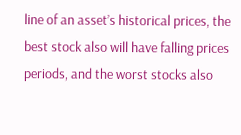line of an asset’s historical prices, the best stock also will have falling prices periods, and the worst stocks also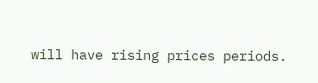will have rising prices periods.